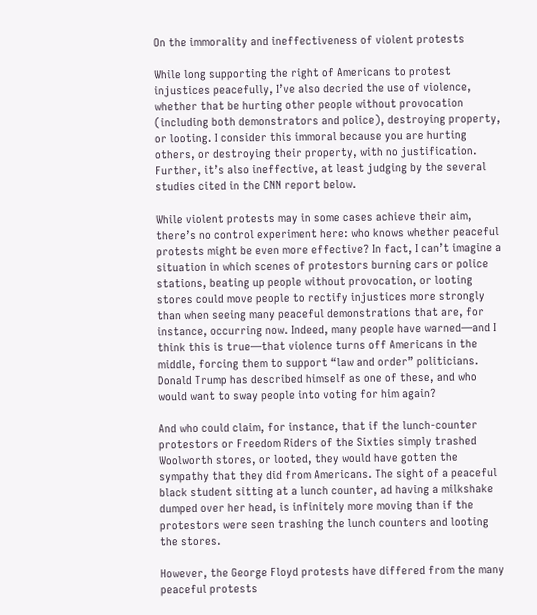On the immorality and ineffectiveness of violent protests

While long supporting the right of Americans to protest injustices peacefully, I’ve also decried the use of violence, whether that be hurting other people without provocation (including both demonstrators and police), destroying property, or looting. I consider this immoral because you are hurting others, or destroying their property, with no justification. Further, it’s also ineffective, at least judging by the several studies cited in the CNN report below.

While violent protests may in some cases achieve their aim, there’s no control experiment here: who knows whether peaceful protests might be even more effective? In fact, I can’t imagine a situation in which scenes of protestors burning cars or police stations, beating up people without provocation, or looting stores could move people to rectify injustices more strongly than when seeing many peaceful demonstrations that are, for instance, occurring now. Indeed, many people have warned—and I think this is true—that violence turns off Americans in the middle, forcing them to support “law and order” politicians. Donald Trump has described himself as one of these, and who would want to sway people into voting for him again?

And who could claim, for instance, that if the lunch-counter protestors or Freedom Riders of the Sixties simply trashed Woolworth stores, or looted, they would have gotten the sympathy that they did from Americans. The sight of a peaceful black student sitting at a lunch counter, ad having a milkshake dumped over her head, is infinitely more moving than if the protestors were seen trashing the lunch counters and looting the stores.

However, the George Floyd protests have differed from the many peaceful protests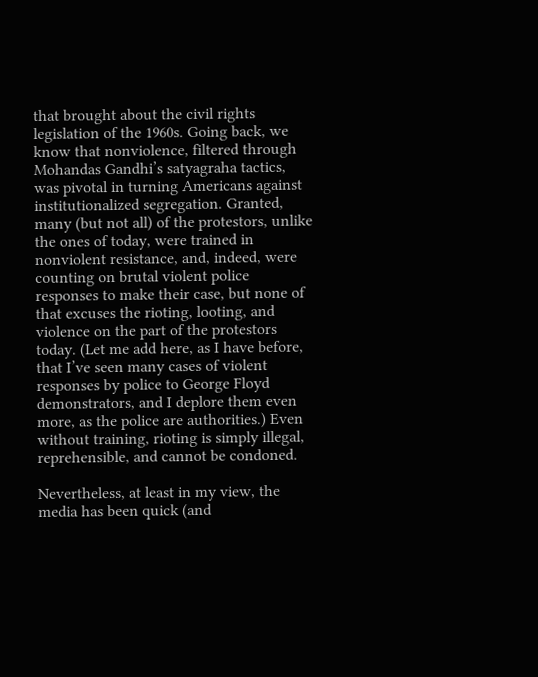that brought about the civil rights legislation of the 1960s. Going back, we know that nonviolence, filtered through Mohandas Gandhi’s satyagraha tactics, was pivotal in turning Americans against institutionalized segregation. Granted, many (but not all) of the protestors, unlike the ones of today, were trained in nonviolent resistance, and, indeed, were counting on brutal violent police responses to make their case, but none of that excuses the rioting, looting, and violence on the part of the protestors today. (Let me add here, as I have before, that I’ve seen many cases of violent responses by police to George Floyd demonstrators, and I deplore them even more, as the police are authorities.) Even without training, rioting is simply illegal, reprehensible, and cannot be condoned.

Nevertheless, at least in my view, the media has been quick (and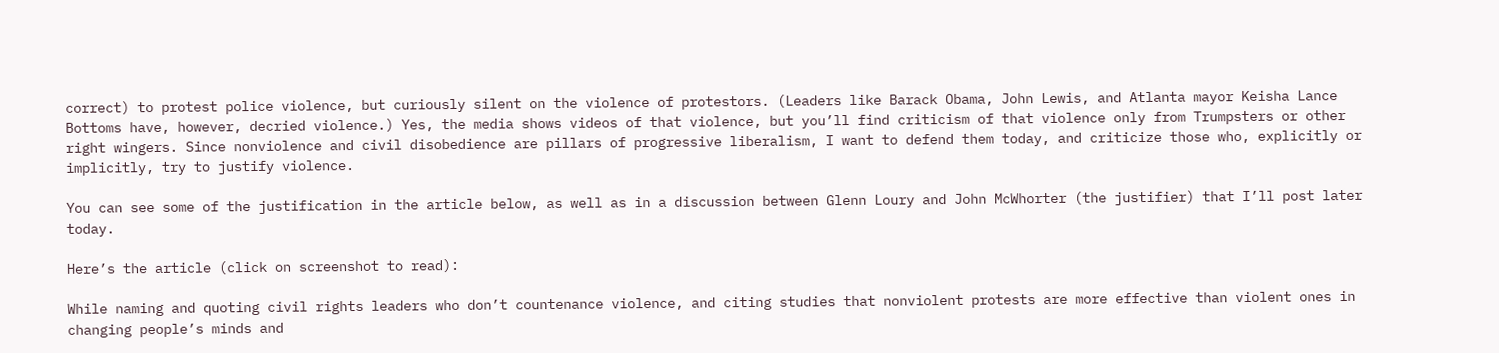correct) to protest police violence, but curiously silent on the violence of protestors. (Leaders like Barack Obama, John Lewis, and Atlanta mayor Keisha Lance Bottoms have, however, decried violence.) Yes, the media shows videos of that violence, but you’ll find criticism of that violence only from Trumpsters or other right wingers. Since nonviolence and civil disobedience are pillars of progressive liberalism, I want to defend them today, and criticize those who, explicitly or implicitly, try to justify violence.

You can see some of the justification in the article below, as well as in a discussion between Glenn Loury and John McWhorter (the justifier) that I’ll post later today.

Here’s the article (click on screenshot to read):

While naming and quoting civil rights leaders who don’t countenance violence, and citing studies that nonviolent protests are more effective than violent ones in changing people’s minds and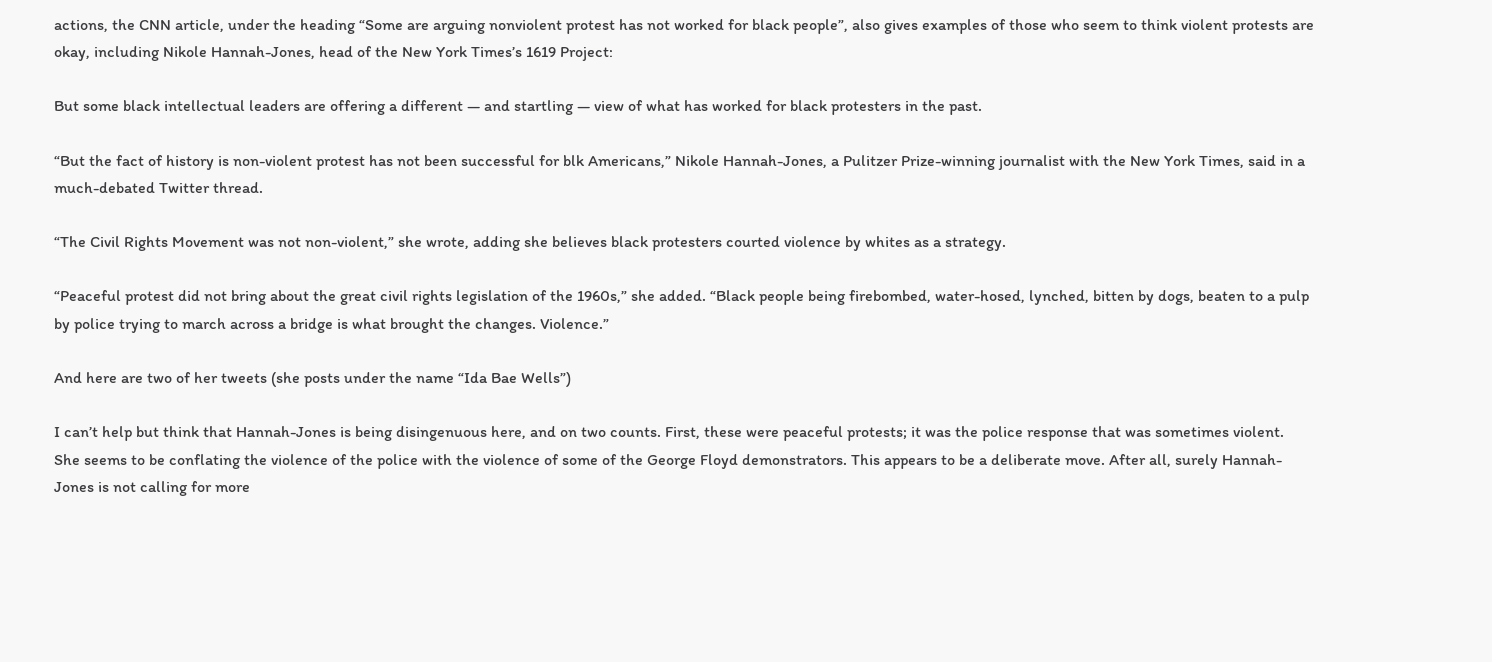actions, the CNN article, under the heading “Some are arguing nonviolent protest has not worked for black people”, also gives examples of those who seem to think violent protests are okay, including Nikole Hannah-Jones, head of the New York Times’s 1619 Project:

But some black intellectual leaders are offering a different — and startling — view of what has worked for black protesters in the past.

“But the fact of history is non-violent protest has not been successful for blk Americans,” Nikole Hannah-Jones, a Pulitzer Prize-winning journalist with the New York Times, said in a much-debated Twitter thread.

“The Civil Rights Movement was not non-violent,” she wrote, adding she believes black protesters courted violence by whites as a strategy.

“Peaceful protest did not bring about the great civil rights legislation of the 1960s,” she added. “Black people being firebombed, water-hosed, lynched, bitten by dogs, beaten to a pulp by police trying to march across a bridge is what brought the changes. Violence.”

And here are two of her tweets (she posts under the name “Ida Bae Wells”)

I can’t help but think that Hannah-Jones is being disingenuous here, and on two counts. First, these were peaceful protests; it was the police response that was sometimes violent.  She seems to be conflating the violence of the police with the violence of some of the George Floyd demonstrators. This appears to be a deliberate move. After all, surely Hannah-Jones is not calling for more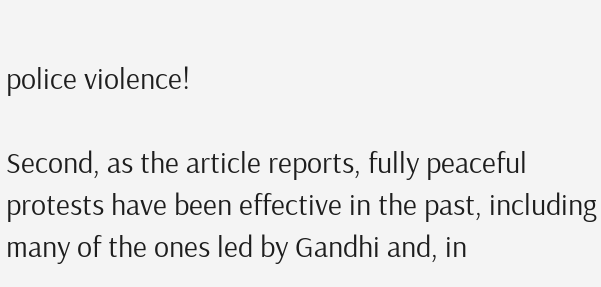police violence!

Second, as the article reports, fully peaceful protests have been effective in the past, including many of the ones led by Gandhi and, in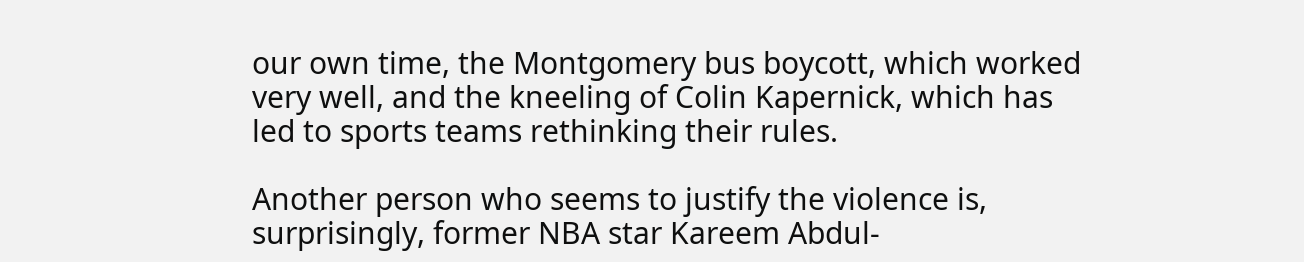our own time, the Montgomery bus boycott, which worked very well, and the kneeling of Colin Kapernick, which has led to sports teams rethinking their rules.

Another person who seems to justify the violence is, surprisingly, former NBA star Kareem Abdul-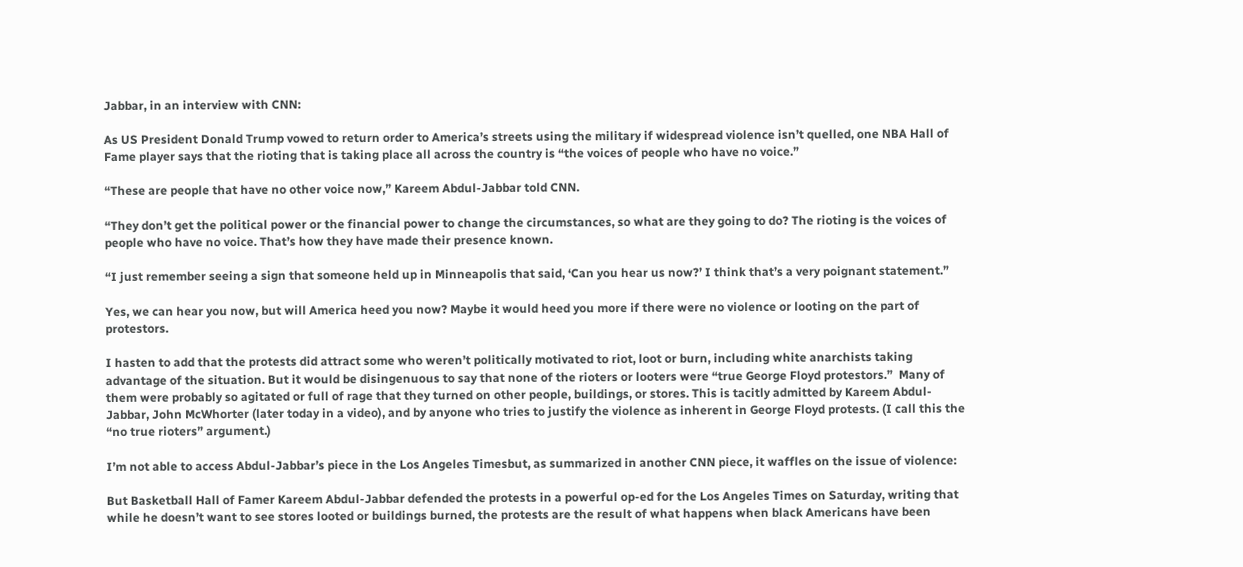Jabbar, in an interview with CNN:

As US President Donald Trump vowed to return order to America’s streets using the military if widespread violence isn’t quelled, one NBA Hall of Fame player says that the rioting that is taking place all across the country is “the voices of people who have no voice.”

“These are people that have no other voice now,” Kareem Abdul-Jabbar told CNN.

“They don’t get the political power or the financial power to change the circumstances, so what are they going to do? The rioting is the voices of people who have no voice. That’s how they have made their presence known.

“I just remember seeing a sign that someone held up in Minneapolis that said, ‘Can you hear us now?’ I think that’s a very poignant statement.”

Yes, we can hear you now, but will America heed you now? Maybe it would heed you more if there were no violence or looting on the part of protestors.

I hasten to add that the protests did attract some who weren’t politically motivated to riot, loot or burn, including white anarchists taking advantage of the situation. But it would be disingenuous to say that none of the rioters or looters were “true George Floyd protestors.”  Many of them were probably so agitated or full of rage that they turned on other people, buildings, or stores. This is tacitly admitted by Kareem Abdul-Jabbar, John McWhorter (later today in a video), and by anyone who tries to justify the violence as inherent in George Floyd protests. (I call this the “no true rioters” argument.)

I’m not able to access Abdul-Jabbar’s piece in the Los Angeles Timesbut, as summarized in another CNN piece, it waffles on the issue of violence:

But Basketball Hall of Famer Kareem Abdul-Jabbar defended the protests in a powerful op-ed for the Los Angeles Times on Saturday, writing that while he doesn’t want to see stores looted or buildings burned, the protests are the result of what happens when black Americans have been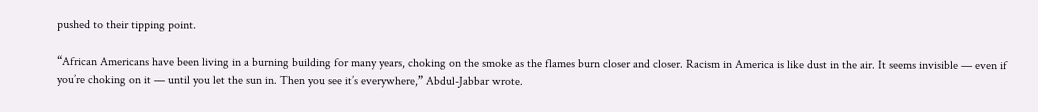pushed to their tipping point.

“African Americans have been living in a burning building for many years, choking on the smoke as the flames burn closer and closer. Racism in America is like dust in the air. It seems invisible — even if you’re choking on it — until you let the sun in. Then you see it’s everywhere,” Abdul-Jabbar wrote.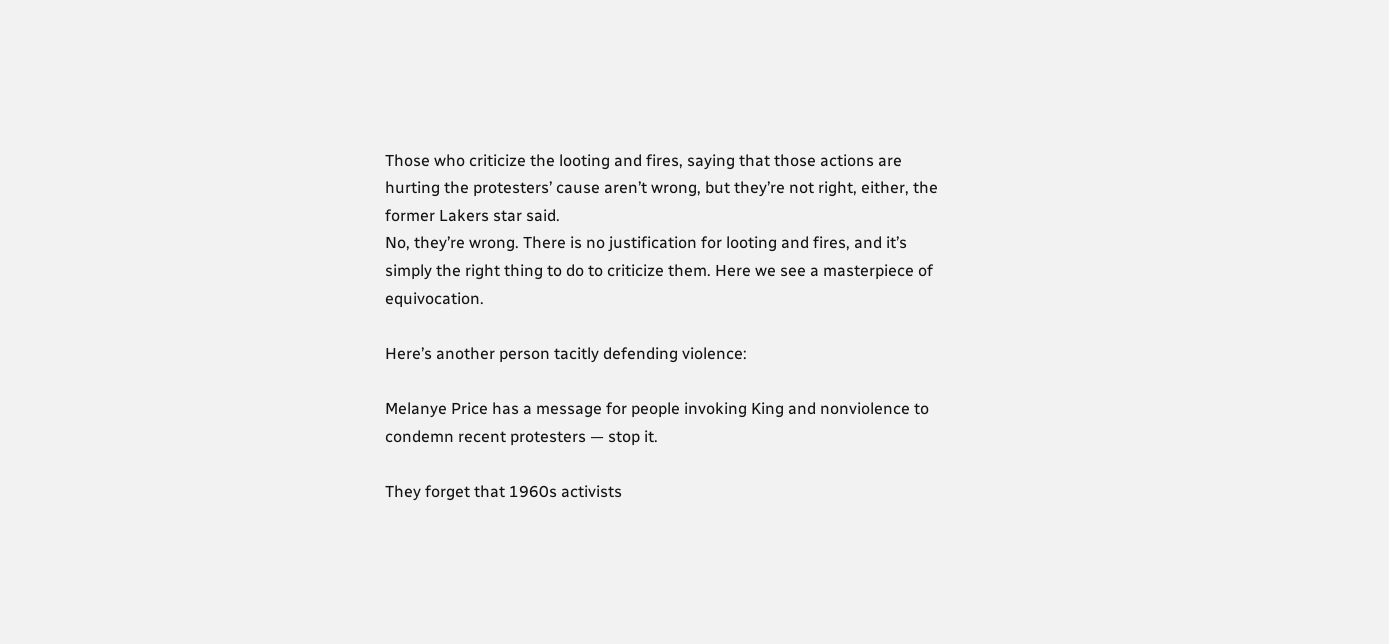Those who criticize the looting and fires, saying that those actions are hurting the protesters’ cause aren’t wrong, but they’re not right, either, the former Lakers star said.
No, they’re wrong. There is no justification for looting and fires, and it’s simply the right thing to do to criticize them. Here we see a masterpiece of equivocation.

Here’s another person tacitly defending violence:

Melanye Price has a message for people invoking King and nonviolence to condemn recent protesters — stop it.

They forget that 1960s activists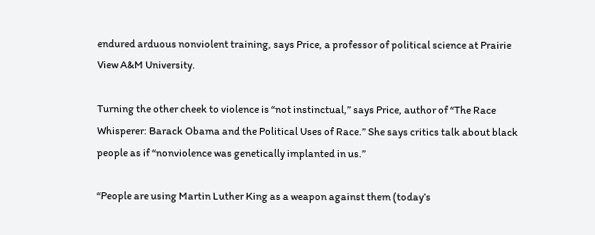endured arduous nonviolent training, says Price, a professor of political science at Prairie View A&M University.

Turning the other cheek to violence is “not instinctual,” says Price, author of “The Race Whisperer: Barack Obama and the Political Uses of Race.” She says critics talk about black people as if “nonviolence was genetically implanted in us.”

“People are using Martin Luther King as a weapon against them (today’s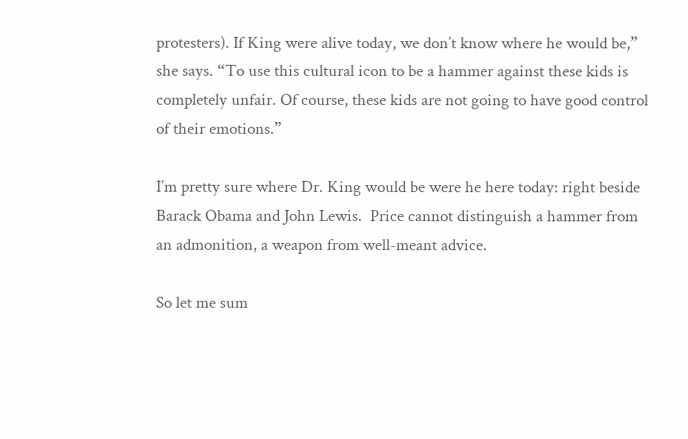protesters). If King were alive today, we don’t know where he would be,” she says. “To use this cultural icon to be a hammer against these kids is completely unfair. Of course, these kids are not going to have good control of their emotions.”

I’m pretty sure where Dr. King would be were he here today: right beside Barack Obama and John Lewis.  Price cannot distinguish a hammer from an admonition, a weapon from well-meant advice.

So let me sum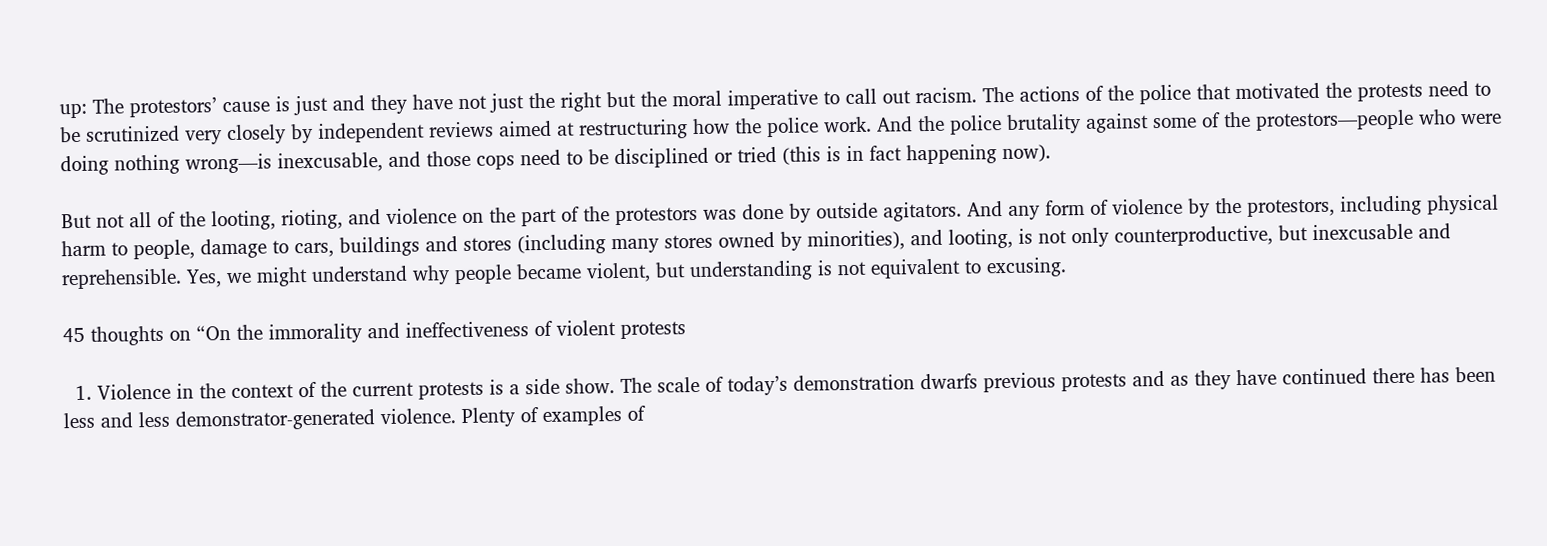up: The protestors’ cause is just and they have not just the right but the moral imperative to call out racism. The actions of the police that motivated the protests need to be scrutinized very closely by independent reviews aimed at restructuring how the police work. And the police brutality against some of the protestors—people who were doing nothing wrong—is inexcusable, and those cops need to be disciplined or tried (this is in fact happening now).

But not all of the looting, rioting, and violence on the part of the protestors was done by outside agitators. And any form of violence by the protestors, including physical harm to people, damage to cars, buildings and stores (including many stores owned by minorities), and looting, is not only counterproductive, but inexcusable and reprehensible. Yes, we might understand why people became violent, but understanding is not equivalent to excusing.

45 thoughts on “On the immorality and ineffectiveness of violent protests

  1. Violence in the context of the current protests is a side show. The scale of today’s demonstration dwarfs previous protests and as they have continued there has been less and less demonstrator-generated violence. Plenty of examples of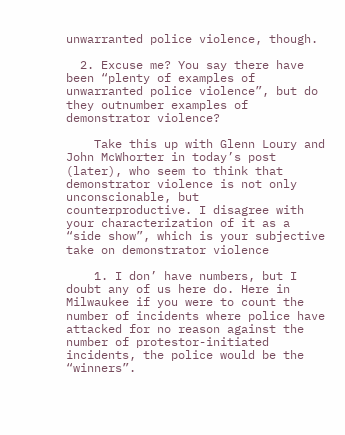unwarranted police violence, though.

  2. Excuse me? You say there have been “plenty of examples of unwarranted police violence”, but do they outnumber examples of demonstrator violence?

    Take this up with Glenn Loury and John McWhorter in today’s post (later), who seem to think that demonstrator violence is not only unconscionable, but counterproductive. I disagree with your characterization of it as a “side show”, which is your subjective take on demonstrator violence

    1. I don’ have numbers, but I doubt any of us here do. Here in Milwaukee if you were to count the number of incidents where police have attacked for no reason against the number of protestor-initiated incidents, the police would be the “winners”.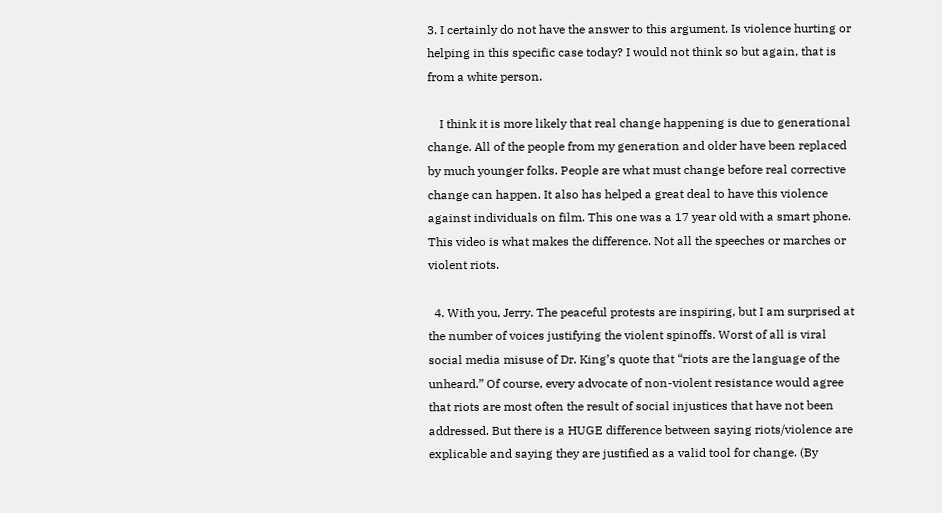3. I certainly do not have the answer to this argument. Is violence hurting or helping in this specific case today? I would not think so but again, that is from a white person.

    I think it is more likely that real change happening is due to generational change. All of the people from my generation and older have been replaced by much younger folks. People are what must change before real corrective change can happen. It also has helped a great deal to have this violence against individuals on film. This one was a 17 year old with a smart phone. This video is what makes the difference. Not all the speeches or marches or violent riots.

  4. With you, Jerry. The peaceful protests are inspiring, but I am surprised at the number of voices justifying the violent spinoffs. Worst of all is viral social media misuse of Dr. King’s quote that “riots are the language of the unheard.” Of course, every advocate of non-violent resistance would agree that riots are most often the result of social injustices that have not been addressed. But there is a HUGE difference between saying riots/violence are explicable and saying they are justified as a valid tool for change. (By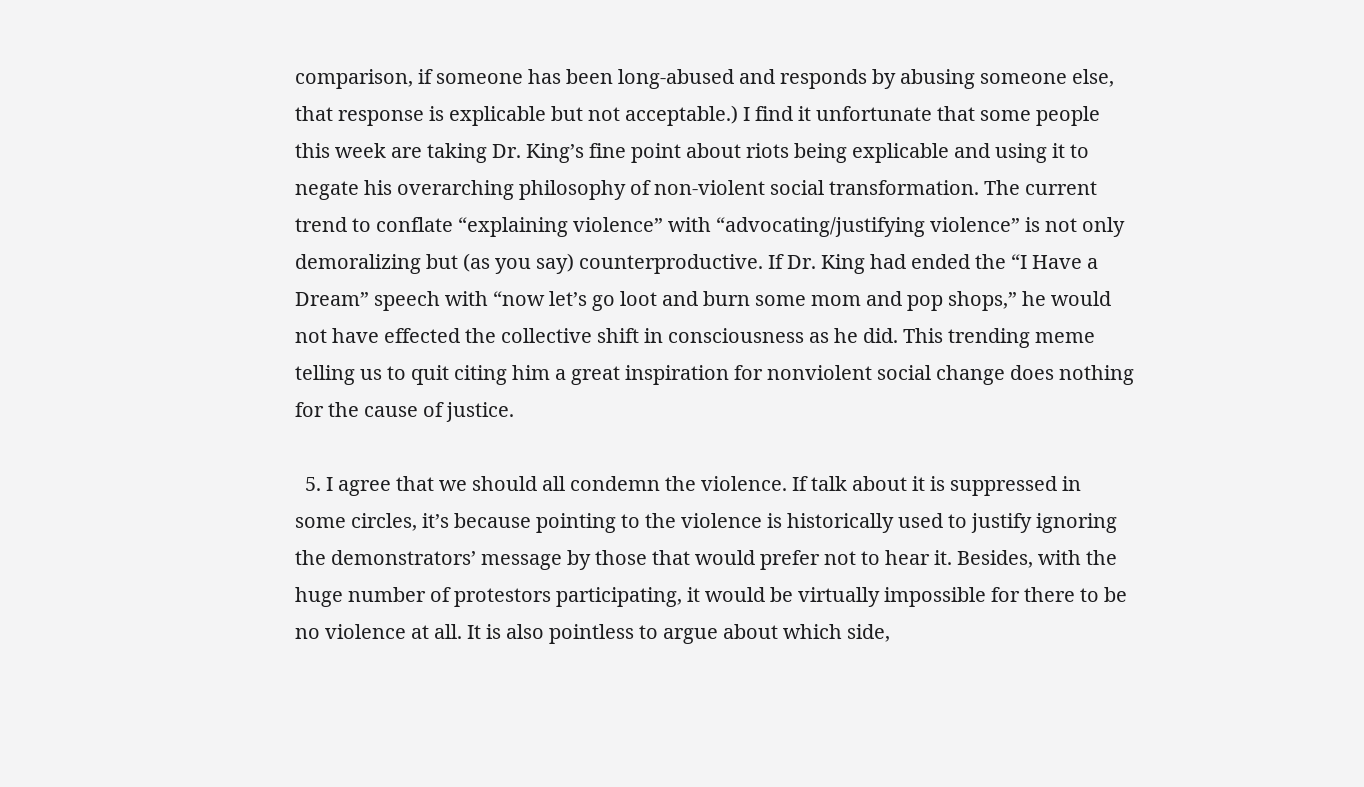comparison, if someone has been long-abused and responds by abusing someone else, that response is explicable but not acceptable.) I find it unfortunate that some people this week are taking Dr. King’s fine point about riots being explicable and using it to negate his overarching philosophy of non-violent social transformation. The current trend to conflate “explaining violence” with “advocating/justifying violence” is not only demoralizing but (as you say) counterproductive. If Dr. King had ended the “I Have a Dream” speech with “now let’s go loot and burn some mom and pop shops,” he would not have effected the collective shift in consciousness as he did. This trending meme telling us to quit citing him a great inspiration for nonviolent social change does nothing for the cause of justice.

  5. I agree that we should all condemn the violence. If talk about it is suppressed in some circles, it’s because pointing to the violence is historically used to justify ignoring the demonstrators’ message by those that would prefer not to hear it. Besides, with the huge number of protestors participating, it would be virtually impossible for there to be no violence at all. It is also pointless to argue about which side,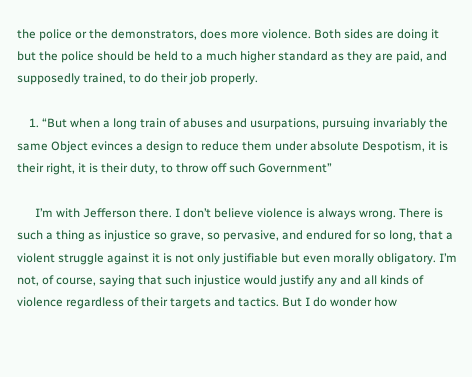the police or the demonstrators, does more violence. Both sides are doing it but the police should be held to a much higher standard as they are paid, and supposedly trained, to do their job properly.

    1. “But when a long train of abuses and usurpations, pursuing invariably the same Object evinces a design to reduce them under absolute Despotism, it is their right, it is their duty, to throw off such Government”

      I’m with Jefferson there. I don’t believe violence is always wrong. There is such a thing as injustice so grave, so pervasive, and endured for so long, that a violent struggle against it is not only justifiable but even morally obligatory. I’m not, of course, saying that such injustice would justify any and all kinds of violence regardless of their targets and tactics. But I do wonder how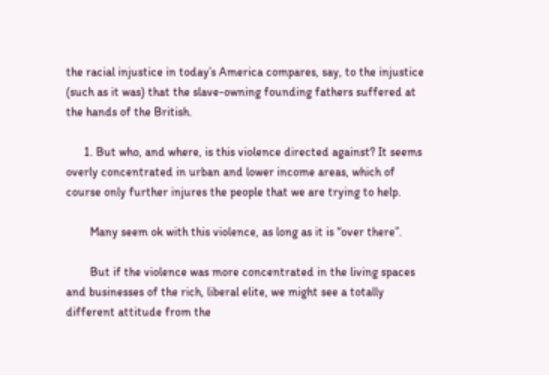the racial injustice in today’s America compares, say, to the injustice (such as it was) that the slave-owning founding fathers suffered at the hands of the British.

      1. But who, and where, is this violence directed against? It seems overly concentrated in urban and lower income areas, which of course only further injures the people that we are trying to help.

        Many seem ok with this violence, as long as it is “over there”.

        But if the violence was more concentrated in the living spaces and businesses of the rich, liberal elite, we might see a totally different attitude from the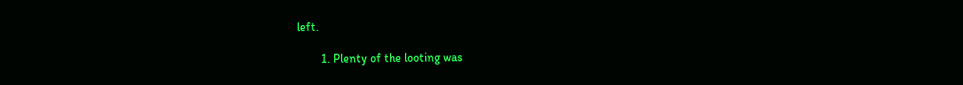left.

        1. Plenty of the looting was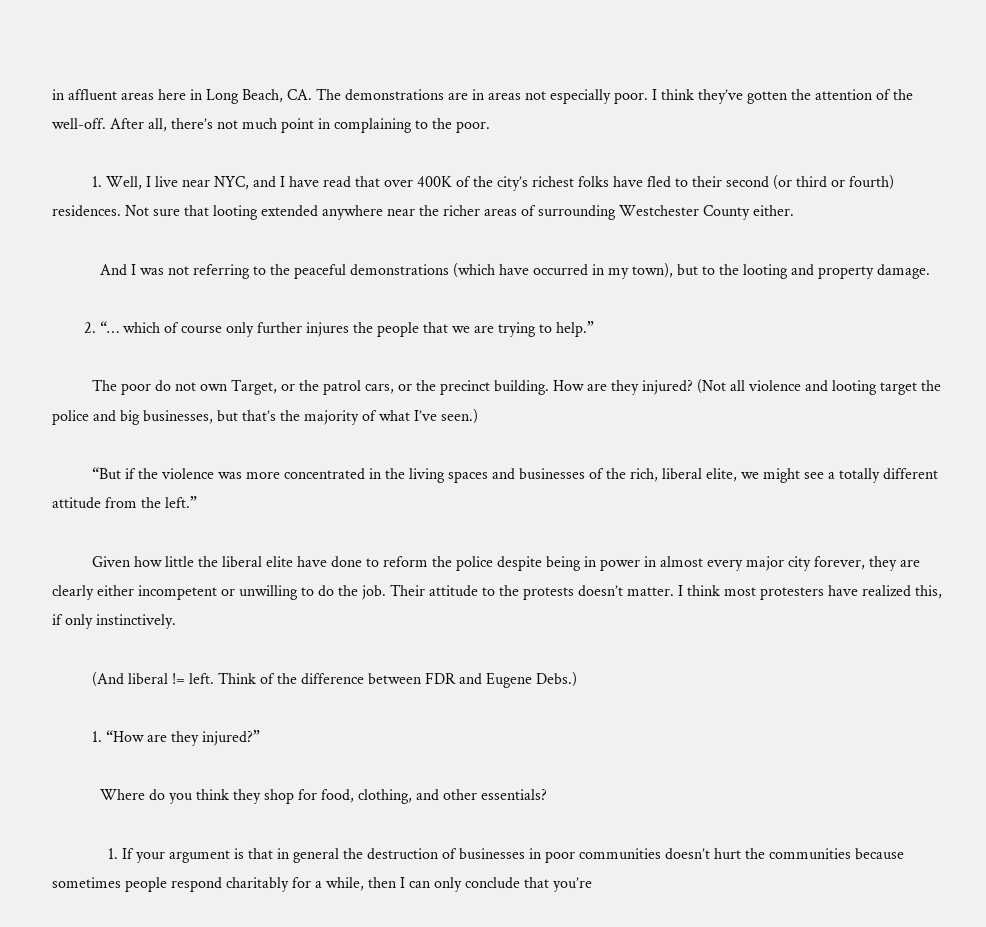in affluent areas here in Long Beach, CA. The demonstrations are in areas not especially poor. I think they’ve gotten the attention of the well-off. After all, there’s not much point in complaining to the poor.

          1. Well, I live near NYC, and I have read that over 400K of the city’s richest folks have fled to their second (or third or fourth) residences. Not sure that looting extended anywhere near the richer areas of surrounding Westchester County either.

            And I was not referring to the peaceful demonstrations (which have occurred in my town), but to the looting and property damage.

        2. “… which of course only further injures the people that we are trying to help.”

          The poor do not own Target, or the patrol cars, or the precinct building. How are they injured? (Not all violence and looting target the police and big businesses, but that’s the majority of what I’ve seen.)

          “But if the violence was more concentrated in the living spaces and businesses of the rich, liberal elite, we might see a totally different attitude from the left.”

          Given how little the liberal elite have done to reform the police despite being in power in almost every major city forever, they are clearly either incompetent or unwilling to do the job. Their attitude to the protests doesn’t matter. I think most protesters have realized this, if only instinctively.

          (And liberal != left. Think of the difference between FDR and Eugene Debs.)

          1. “How are they injured?”

            Where do you think they shop for food, clothing, and other essentials?

              1. If your argument is that in general the destruction of businesses in poor communities doesn’t hurt the communities because sometimes people respond charitably for a while, then I can only conclude that you’re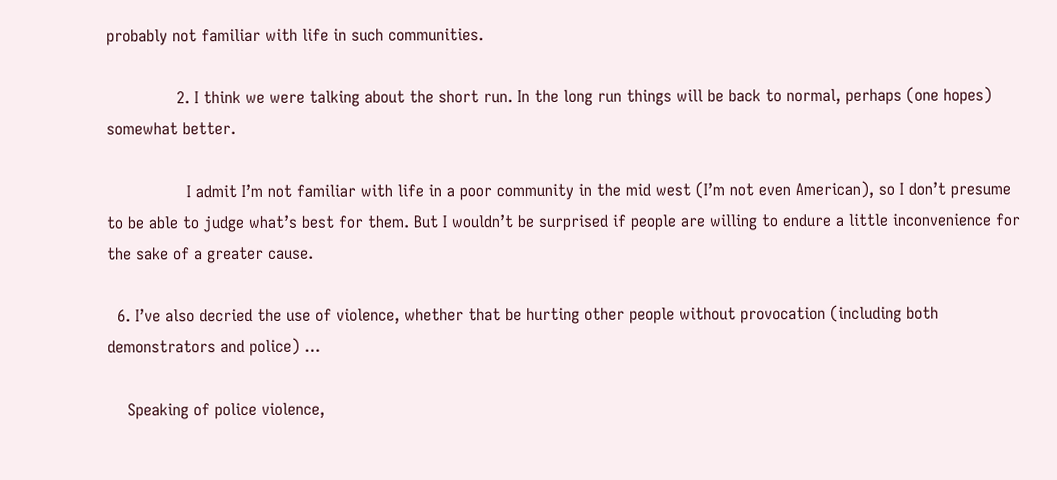probably not familiar with life in such communities.

              2. I think we were talking about the short run. In the long run things will be back to normal, perhaps (one hopes) somewhat better.

                I admit I’m not familiar with life in a poor community in the mid west (I’m not even American), so I don’t presume to be able to judge what’s best for them. But I wouldn’t be surprised if people are willing to endure a little inconvenience for the sake of a greater cause.

  6. I’ve also decried the use of violence, whether that be hurting other people without provocation (including both demonstrators and police) …

    Speaking of police violence,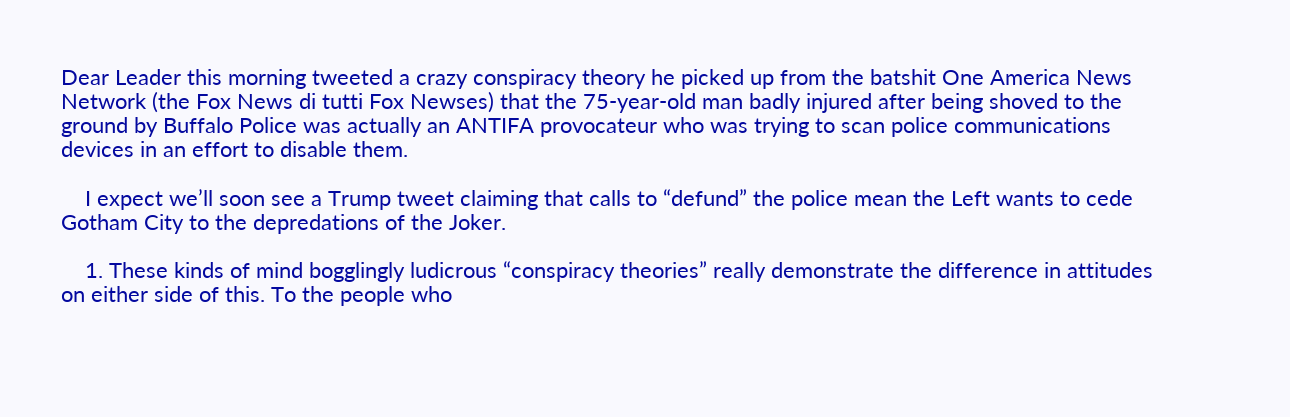Dear Leader this morning tweeted a crazy conspiracy theory he picked up from the batshit One America News Network (the Fox News di tutti Fox Newses) that the 75-year-old man badly injured after being shoved to the ground by Buffalo Police was actually an ANTIFA provocateur who was trying to scan police communications devices in an effort to disable them.

    I expect we’ll soon see a Trump tweet claiming that calls to “defund” the police mean the Left wants to cede Gotham City to the depredations of the Joker.

    1. These kinds of mind bogglingly ludicrous “conspiracy theories” really demonstrate the difference in attitudes on either side of this. To the people who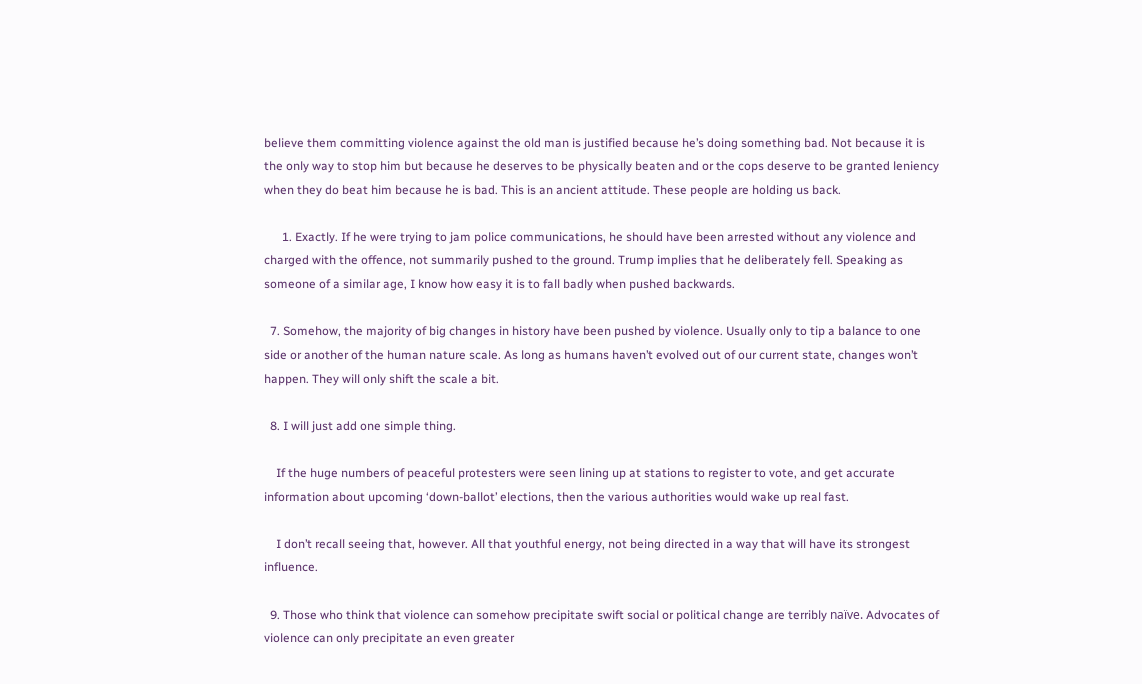believe them committing violence against the old man is justified because he’s doing something bad. Not because it is the only way to stop him but because he deserves to be physically beaten and or the cops deserve to be granted leniency when they do beat him because he is bad. This is an ancient attitude. These people are holding us back.

      1. Exactly. If he were trying to jam police communications, he should have been arrested without any violence and charged with the offence, not summarily pushed to the ground. Trump implies that he deliberately fell. Speaking as someone of a similar age, I know how easy it is to fall badly when pushed backwards.

  7. Somehow, the majority of big changes in history have been pushed by violence. Usually only to tip a balance to one side or another of the human nature scale. As long as humans haven’t evolved out of our current state, changes won’t happen. They will only shift the scale a bit.

  8. I will just add one simple thing.

    If the huge numbers of peaceful protesters were seen lining up at stations to register to vote, and get accurate information about upcoming ‘down-ballot’ elections, then the various authorities would wake up real fast.

    I don’t recall seeing that, however. All that youthful energy, not being directed in a way that will have its strongest influence.

  9. Those who think that violence can somehow precipitate swift social or political change are terribly naïve. Advocates of violence can only precipitate an even greater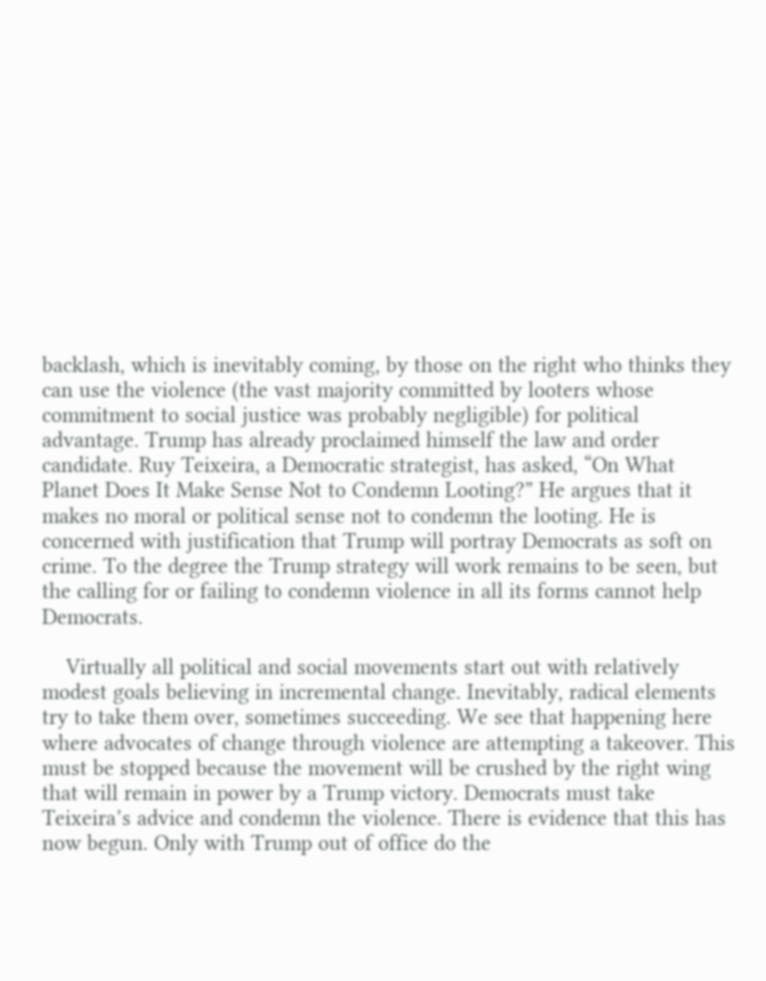backlash, which is inevitably coming, by those on the right who thinks they can use the violence (the vast majority committed by looters whose commitment to social justice was probably negligible) for political advantage. Trump has already proclaimed himself the law and order candidate. Ruy Teixeira, a Democratic strategist, has asked, “On What Planet Does It Make Sense Not to Condemn Looting?” He argues that it makes no moral or political sense not to condemn the looting. He is concerned with justification that Trump will portray Democrats as soft on crime. To the degree the Trump strategy will work remains to be seen, but the calling for or failing to condemn violence in all its forms cannot help Democrats.

    Virtually all political and social movements start out with relatively modest goals believing in incremental change. Inevitably, radical elements try to take them over, sometimes succeeding. We see that happening here where advocates of change through violence are attempting a takeover. This must be stopped because the movement will be crushed by the right wing that will remain in power by a Trump victory. Democrats must take Teixeira’s advice and condemn the violence. There is evidence that this has now begun. Only with Trump out of office do the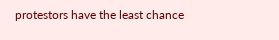protestors have the least chance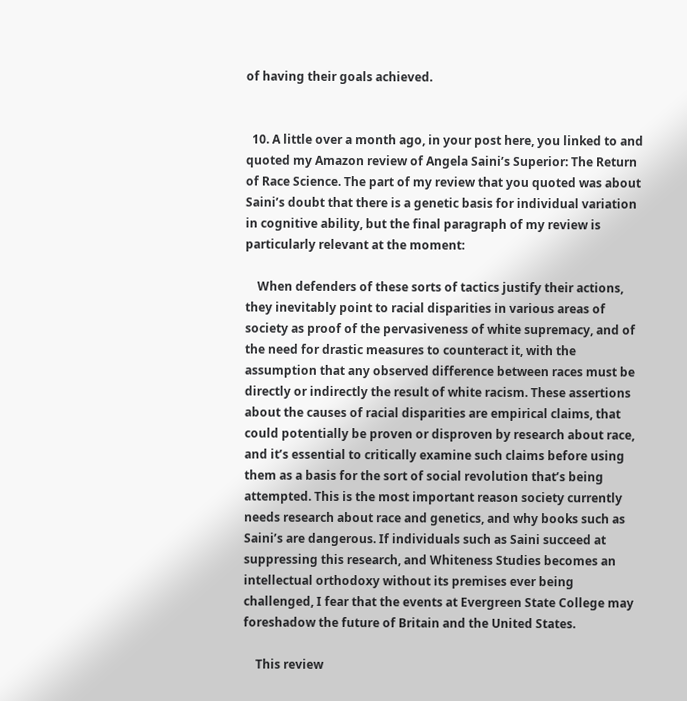of having their goals achieved.


  10. A little over a month ago, in your post here, you linked to and quoted my Amazon review of Angela Saini’s Superior: The Return of Race Science. The part of my review that you quoted was about Saini’s doubt that there is a genetic basis for individual variation in cognitive ability, but the final paragraph of my review is particularly relevant at the moment:

    When defenders of these sorts of tactics justify their actions, they inevitably point to racial disparities in various areas of society as proof of the pervasiveness of white supremacy, and of the need for drastic measures to counteract it, with the assumption that any observed difference between races must be directly or indirectly the result of white racism. These assertions about the causes of racial disparities are empirical claims, that could potentially be proven or disproven by research about race, and it’s essential to critically examine such claims before using them as a basis for the sort of social revolution that’s being attempted. This is the most important reason society currently needs research about race and genetics, and why books such as Saini’s are dangerous. If individuals such as Saini succeed at suppressing this research, and Whiteness Studies becomes an intellectual orthodoxy without its premises ever being challenged, I fear that the events at Evergreen State College may foreshadow the future of Britain and the United States.

    This review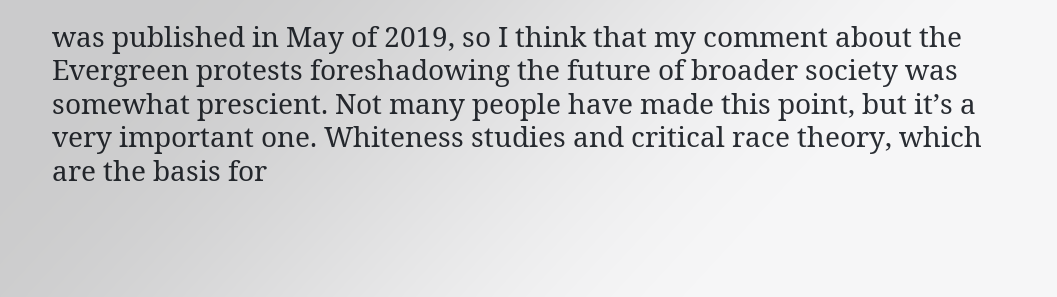was published in May of 2019, so I think that my comment about the Evergreen protests foreshadowing the future of broader society was somewhat prescient. Not many people have made this point, but it’s a very important one. Whiteness studies and critical race theory, which are the basis for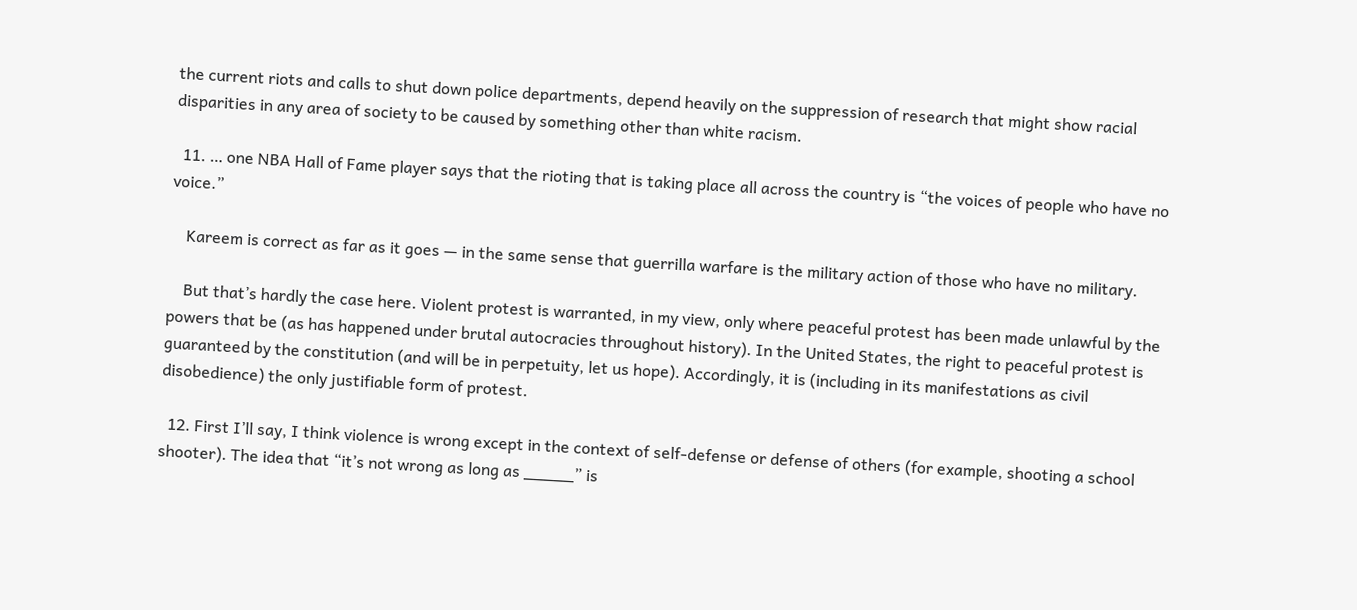the current riots and calls to shut down police departments, depend heavily on the suppression of research that might show racial disparities in any area of society to be caused by something other than white racism.

  11. … one NBA Hall of Fame player says that the rioting that is taking place all across the country is “the voices of people who have no voice.”

    Kareem is correct as far as it goes — in the same sense that guerrilla warfare is the military action of those who have no military.

    But that’s hardly the case here. Violent protest is warranted, in my view, only where peaceful protest has been made unlawful by the powers that be (as has happened under brutal autocracies throughout history). In the United States, the right to peaceful protest is guaranteed by the constitution (and will be in perpetuity, let us hope). Accordingly, it is (including in its manifestations as civil disobedience) the only justifiable form of protest.

  12. First I’ll say, I think violence is wrong except in the context of self-defense or defense of others (for example, shooting a school shooter). The idea that “it’s not wrong as long as _____” is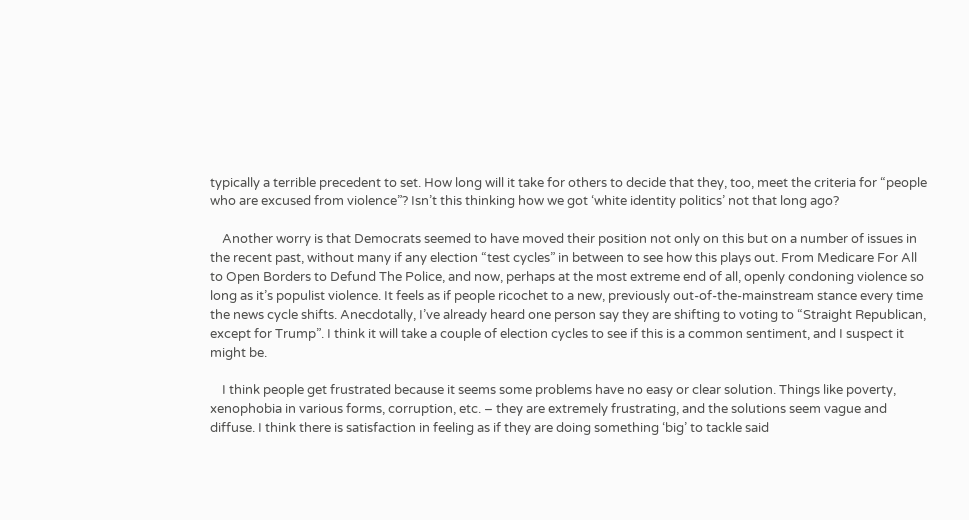typically a terrible precedent to set. How long will it take for others to decide that they, too, meet the criteria for “people who are excused from violence”? Isn’t this thinking how we got ‘white identity politics’ not that long ago?

    Another worry is that Democrats seemed to have moved their position not only on this but on a number of issues in the recent past, without many if any election “test cycles” in between to see how this plays out. From Medicare For All to Open Borders to Defund The Police, and now, perhaps at the most extreme end of all, openly condoning violence so long as it’s populist violence. It feels as if people ricochet to a new, previously out-of-the-mainstream stance every time the news cycle shifts. Anecdotally, I’ve already heard one person say they are shifting to voting to “Straight Republican, except for Trump”. I think it will take a couple of election cycles to see if this is a common sentiment, and I suspect it might be.

    I think people get frustrated because it seems some problems have no easy or clear solution. Things like poverty, xenophobia in various forms, corruption, etc. – they are extremely frustrating, and the solutions seem vague and diffuse. I think there is satisfaction in feeling as if they are doing something ‘big’ to tackle said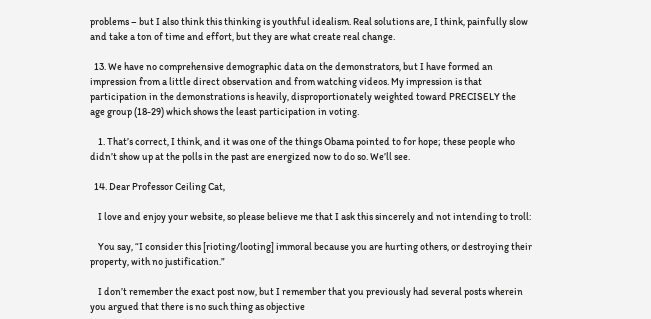problems – but I also think this thinking is youthful idealism. Real solutions are, I think, painfully slow and take a ton of time and effort, but they are what create real change.

  13. We have no comprehensive demographic data on the demonstrators, but I have formed an impression from a little direct observation and from watching videos. My impression is that participation in the demonstrations is heavily, disproportionately weighted toward PRECISELY the age group (18-29) which shows the least participation in voting.

    1. That’s correct, I think, and it was one of the things Obama pointed to for hope; these people who didn’t show up at the polls in the past are energized now to do so. We’ll see.

  14. Dear Professor Ceiling Cat,

    I love and enjoy your website, so please believe me that I ask this sincerely and not intending to troll:

    You say, “I consider this [rioting/looting] immoral because you are hurting others, or destroying their property, with no justification.”

    I don’t remember the exact post now, but I remember that you previously had several posts wherein you argued that there is no such thing as objective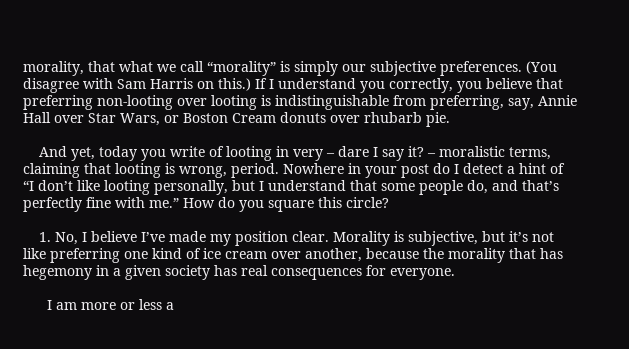morality, that what we call “morality” is simply our subjective preferences. (You disagree with Sam Harris on this.) If I understand you correctly, you believe that preferring non-looting over looting is indistinguishable from preferring, say, Annie Hall over Star Wars, or Boston Cream donuts over rhubarb pie.

    And yet, today you write of looting in very – dare I say it? – moralistic terms, claiming that looting is wrong, period. Nowhere in your post do I detect a hint of “I don’t like looting personally, but I understand that some people do, and that’s perfectly fine with me.” How do you square this circle?

    1. No, I believe I’ve made my position clear. Morality is subjective, but it’s not like preferring one kind of ice cream over another, because the morality that has hegemony in a given society has real consequences for everyone.

      I am more or less a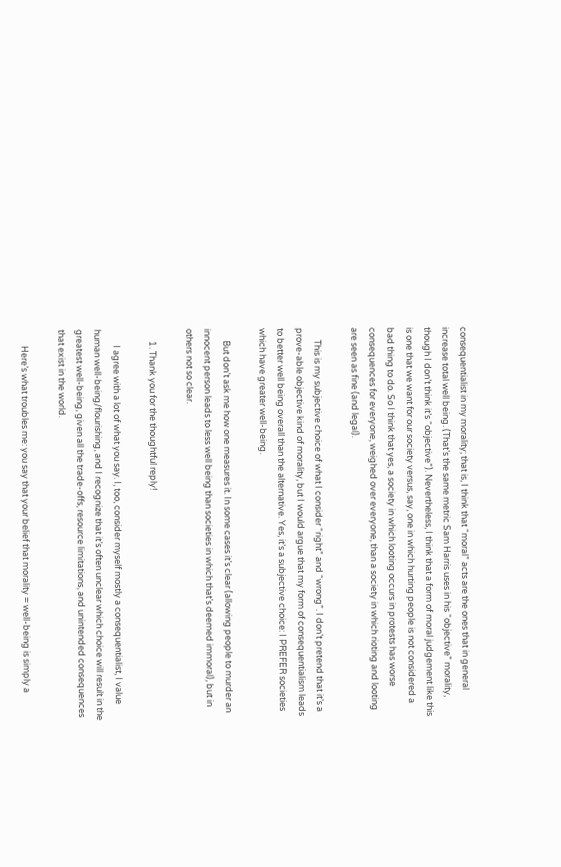consequentialist in my morality; that is, I think that “moral” acts are the ones that in general increase total well being. (That’s the same metric Sam Harris uses in his “objective” morality, though I don’t think it’s “objective”). Nevertheless, I think that a form of moral judgement like this is one that we want for our society versus, say, one in which hurting people is not considered a bad thing to do. So I think that yes, a society in which looting occurs in protests has worse consequences for everyone, weighed over everyone, than a society in which rioting and looting are seen as fine (and legal).

      This is my subjective choice of what I consider “right” and “wrong”. I don’t pretend that it’s a prove-able objective kind of morality, but I would argue that my form of consequentialism leads to better well being overall than the alternative. Yes, it’s a subjective choice: I PREFER societies which have greater well-being.

      But don’t ask me how one measures it. In some cases it’s clear (allowing people to murder an innocent person leads to less well being than societies in which that’s deemed immoral), but in others not so clear.

      1. Thank you for the thoughtful reply!

        I agree with a lot of what you say. I, too, consider myself mostly a consequentialist, I value human well-being/flourishing, and I recognize that it’s often unclear which choice will result in the greatest well-being, given all the trade-offs, resource limitations, and unintended consequences that exist in the world.

        Here’s what troubles me: you say that your belief that morality = well-being is simply a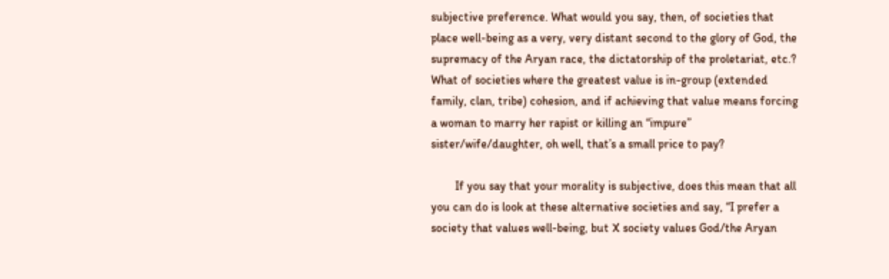subjective preference. What would you say, then, of societies that place well-being as a very, very distant second to the glory of God, the supremacy of the Aryan race, the dictatorship of the proletariat, etc.? What of societies where the greatest value is in-group (extended family, clan, tribe) cohesion, and if achieving that value means forcing a woman to marry her rapist or killing an “impure” sister/wife/daughter, oh well, that’s a small price to pay?

        If you say that your morality is subjective, does this mean that all you can do is look at these alternative societies and say, “I prefer a society that values well-being, but X society values God/the Aryan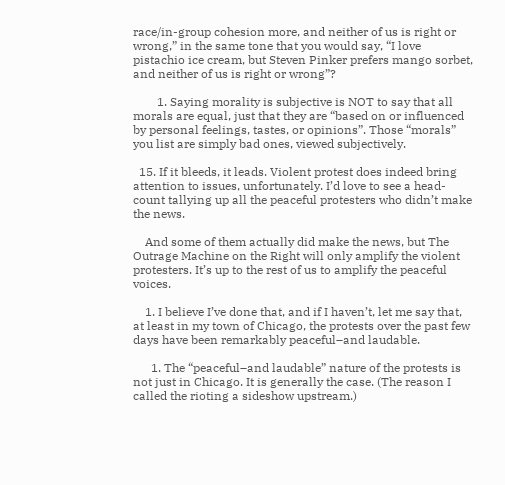race/in-group cohesion more, and neither of us is right or wrong,” in the same tone that you would say, “I love pistachio ice cream, but Steven Pinker prefers mango sorbet, and neither of us is right or wrong”?

        1. Saying morality is subjective is NOT to say that all morals are equal, just that they are “based on or influenced by personal feelings, tastes, or opinions”. Those “morals” you list are simply bad ones, viewed subjectively.

  15. If it bleeds, it leads. Violent protest does indeed bring attention to issues, unfortunately. I’d love to see a head-count tallying up all the peaceful protesters who didn’t make the news.

    And some of them actually did make the news, but The Outrage Machine on the Right will only amplify the violent protesters. It’s up to the rest of us to amplify the peaceful voices.

    1. I believe I’ve done that, and if I haven’t, let me say that, at least in my town of Chicago, the protests over the past few days have been remarkably peaceful–and laudable.

      1. The “peaceful–and laudable” nature of the protests is not just in Chicago. It is generally the case. (The reason I called the rioting a sideshow upstream.)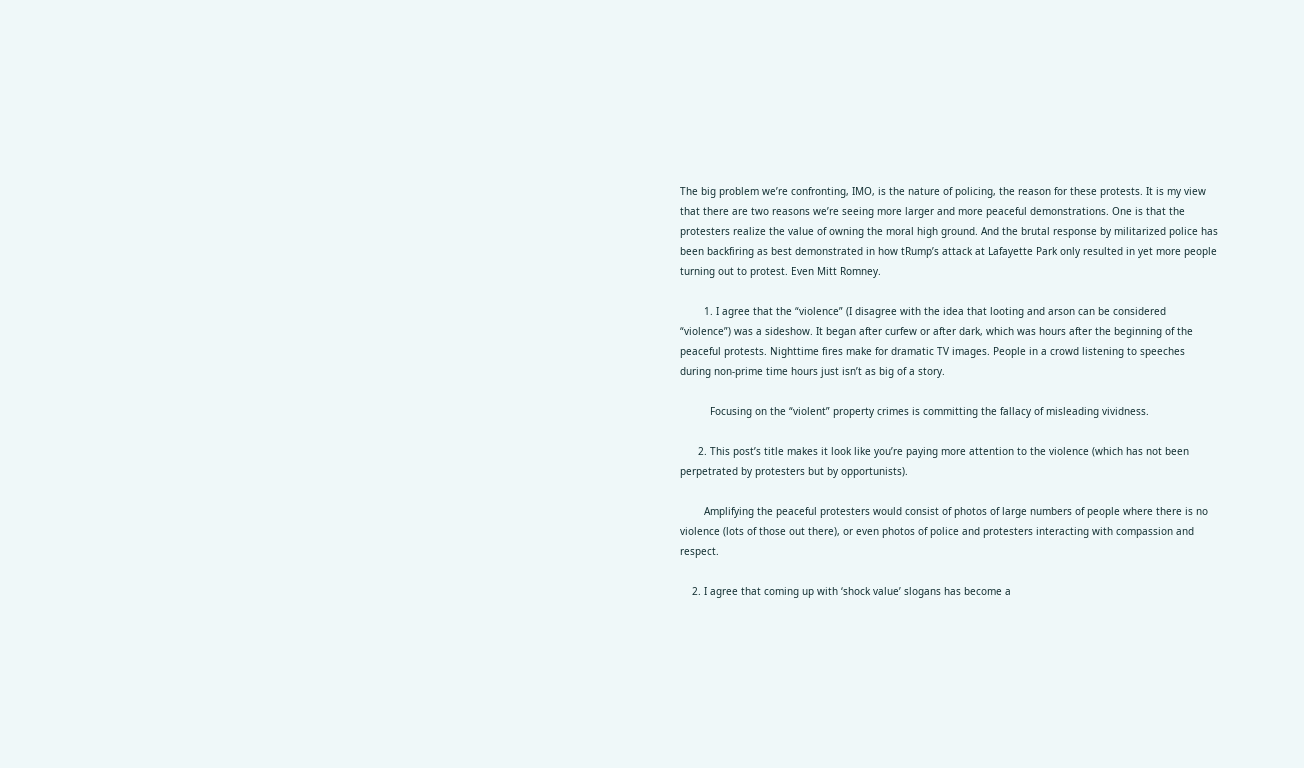The big problem we’re confronting, IMO, is the nature of policing, the reason for these protests. It is my view that there are two reasons we’re seeing more larger and more peaceful demonstrations. One is that the protesters realize the value of owning the moral high ground. And the brutal response by militarized police has been backfiring as best demonstrated in how tRump’s attack at Lafayette Park only resulted in yet more people turning out to protest. Even Mitt Romney.

        1. I agree that the “violence” (I disagree with the idea that looting and arson can be considered “violence”) was a sideshow. It began after curfew or after dark, which was hours after the beginning of the peaceful protests. Nighttime fires make for dramatic TV images. People in a crowd listening to speeches during non-prime time hours just isn’t as big of a story.

          Focusing on the “violent” property crimes is committing the fallacy of misleading vividness.

      2. This post’s title makes it look like you’re paying more attention to the violence (which has not been perpetrated by protesters but by opportunists).

        Amplifying the peaceful protesters would consist of photos of large numbers of people where there is no violence (lots of those out there), or even photos of police and protesters interacting with compassion and respect.

    2. I agree that coming up with ‘shock value’ slogans has become a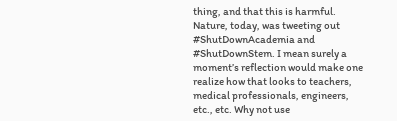thing, and that this is harmful. Nature, today, was tweeting out #ShutDownAcademia and #ShutDownStem. I mean surely a moment’s reflection would make one realize how that looks to teachers, medical professionals, engineers, etc., etc. Why not use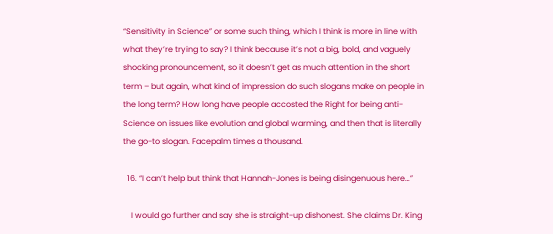“Sensitivity in Science” or some such thing, which I think is more in line with what they’re trying to say? I think because it’s not a big, bold, and vaguely shocking pronouncement, so it doesn’t get as much attention in the short term – but again, what kind of impression do such slogans make on people in the long term? How long have people accosted the Right for being anti-Science on issues like evolution and global warming, and then that is literally the go-to slogan. Facepalm times a thousand.

  16. “I can’t help but think that Hannah-Jones is being disingenuous here…”

    I would go further and say she is straight-up dishonest. She claims Dr. King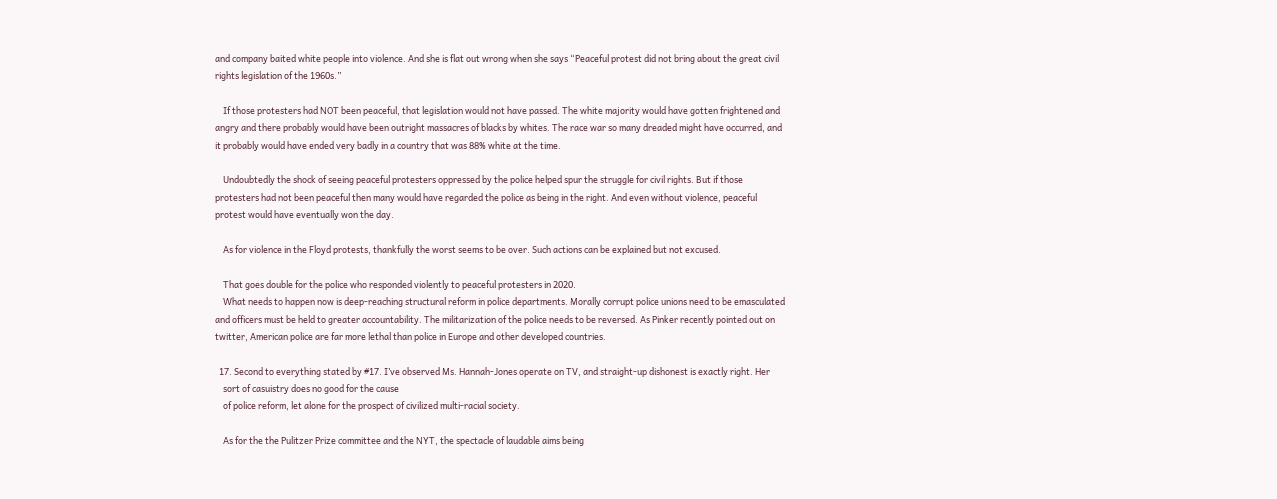and company baited white people into violence. And she is flat out wrong when she says “Peaceful protest did not bring about the great civil rights legislation of the 1960s.”

    If those protesters had NOT been peaceful, that legislation would not have passed. The white majority would have gotten frightened and angry and there probably would have been outright massacres of blacks by whites. The race war so many dreaded might have occurred, and it probably would have ended very badly in a country that was 88% white at the time.

    Undoubtedly the shock of seeing peaceful protesters oppressed by the police helped spur the struggle for civil rights. But if those protesters had not been peaceful then many would have regarded the police as being in the right. And even without violence, peaceful protest would have eventually won the day.

    As for violence in the Floyd protests, thankfully the worst seems to be over. Such actions can be explained but not excused.

    That goes double for the police who responded violently to peaceful protesters in 2020.
    What needs to happen now is deep-reaching structural reform in police departments. Morally corrupt police unions need to be emasculated and officers must be held to greater accountability. The militarization of the police needs to be reversed. As Pinker recently pointed out on twitter, American police are far more lethal than police in Europe and other developed countries.

  17. Second to everything stated by #17. I’ve observed Ms. Hannah-Jones operate on TV, and straight-up dishonest is exactly right. Her
    sort of casuistry does no good for the cause
    of police reform, let alone for the prospect of civilized multi-racial society.

    As for the the Pulitzer Prize committee and the NYT, the spectacle of laudable aims being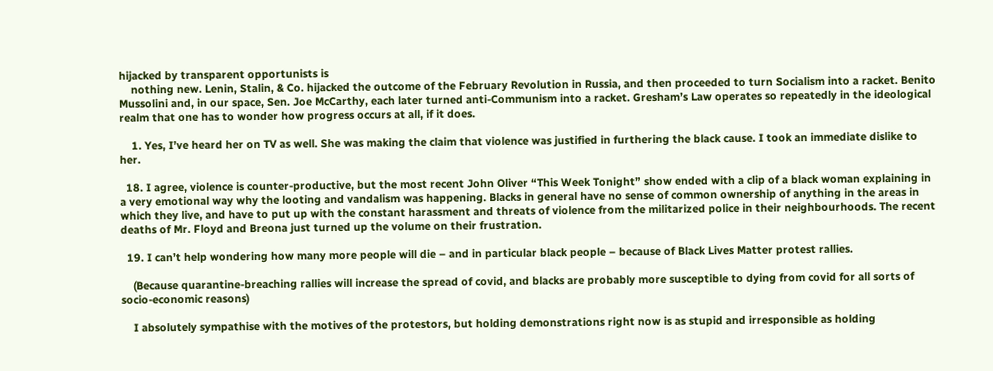hijacked by transparent opportunists is
    nothing new. Lenin, Stalin, & Co. hijacked the outcome of the February Revolution in Russia, and then proceeded to turn Socialism into a racket. Benito Mussolini and, in our space, Sen. Joe McCarthy, each later turned anti-Communism into a racket. Gresham’s Law operates so repeatedly in the ideological realm that one has to wonder how progress occurs at all, if it does.

    1. Yes, I’ve heard her on TV as well. She was making the claim that violence was justified in furthering the black cause. I took an immediate dislike to her.

  18. I agree, violence is counter-productive, but the most recent John Oliver “This Week Tonight” show ended with a clip of a black woman explaining in a very emotional way why the looting and vandalism was happening. Blacks in general have no sense of common ownership of anything in the areas in which they live, and have to put up with the constant harassment and threats of violence from the militarized police in their neighbourhoods. The recent deaths of Mr. Floyd and Breona just turned up the volume on their frustration.

  19. I can’t help wondering how many more people will die – and in particular black people – because of Black Lives Matter protest rallies.

    (Because quarantine-breaching rallies will increase the spread of covid, and blacks are probably more susceptible to dying from covid for all sorts of socio-economic reasons)

    I absolutely sympathise with the motives of the protestors, but holding demonstrations right now is as stupid and irresponsible as holding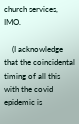church services, IMO.

    (I acknowledge that the coincidental timing of all this with the covid epidemic is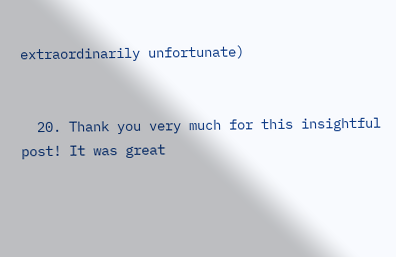extraordinarily unfortunate)


  20. Thank you very much for this insightful post! It was great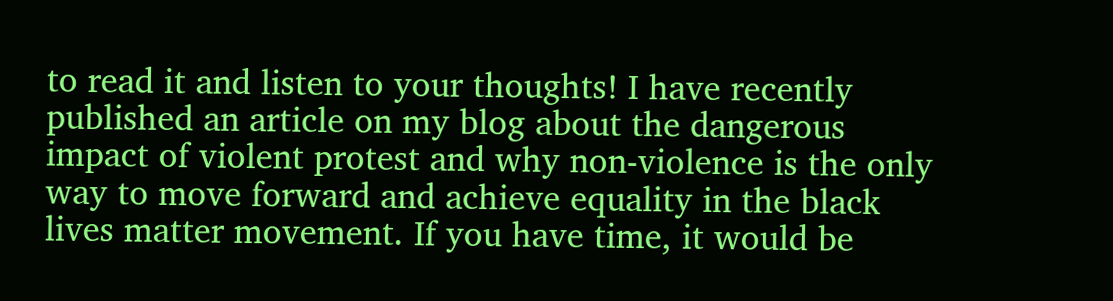to read it and listen to your thoughts! I have recently published an article on my blog about the dangerous impact of violent protest and why non-violence is the only way to move forward and achieve equality in the black lives matter movement. If you have time, it would be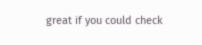great if you could check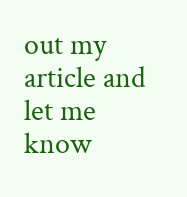out my article and let me know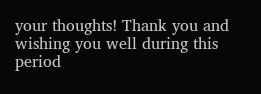your thoughts! Thank you and wishing you well during this period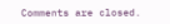Comments are closed.